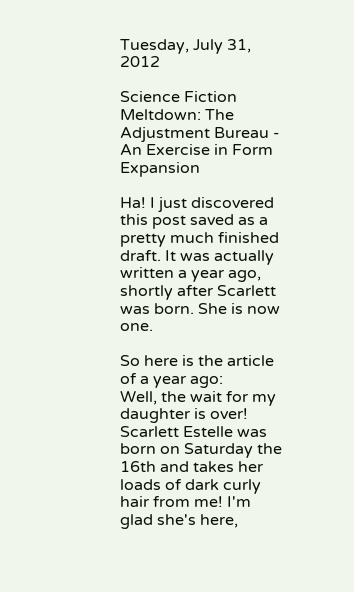Tuesday, July 31, 2012

Science Fiction Meltdown: The Adjustment Bureau - An Exercise in Form Expansion

Ha! I just discovered this post saved as a pretty much finished draft. It was actually written a year ago, shortly after Scarlett was born. She is now one.

So here is the article of a year ago:
Well, the wait for my daughter is over! Scarlett Estelle was born on Saturday the 16th and takes her loads of dark curly hair from me! I'm glad she's here,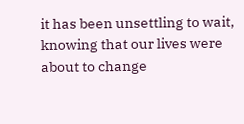it has been unsettling to wait, knowing that our lives were about to change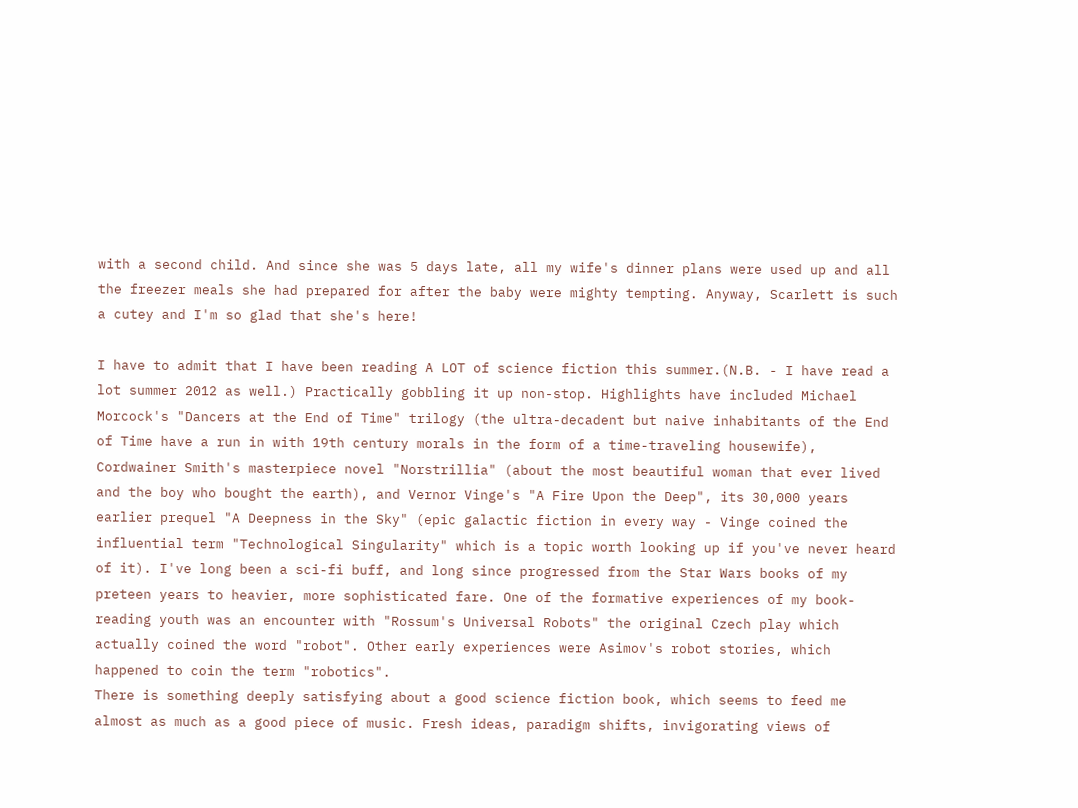with a second child. And since she was 5 days late, all my wife's dinner plans were used up and all the freezer meals she had prepared for after the baby were mighty tempting. Anyway, Scarlett is such a cutey and I'm so glad that she's here!

I have to admit that I have been reading A LOT of science fiction this summer.(N.B. - I have read a lot summer 2012 as well.) Practically gobbling it up non-stop. Highlights have included Michael Morcock's "Dancers at the End of Time" trilogy (the ultra-decadent but naive inhabitants of the End of Time have a run in with 19th century morals in the form of a time-traveling housewife), Cordwainer Smith's masterpiece novel "Norstrillia" (about the most beautiful woman that ever lived and the boy who bought the earth), and Vernor Vinge's "A Fire Upon the Deep", its 30,000 years earlier prequel "A Deepness in the Sky" (epic galactic fiction in every way - Vinge coined the influential term "Technological Singularity" which is a topic worth looking up if you've never heard of it). I've long been a sci-fi buff, and long since progressed from the Star Wars books of my preteen years to heavier, more sophisticated fare. One of the formative experiences of my book-reading youth was an encounter with "Rossum's Universal Robots" the original Czech play which actually coined the word "robot". Other early experiences were Asimov's robot stories, which happened to coin the term "robotics".
There is something deeply satisfying about a good science fiction book, which seems to feed me almost as much as a good piece of music. Fresh ideas, paradigm shifts, invigorating views of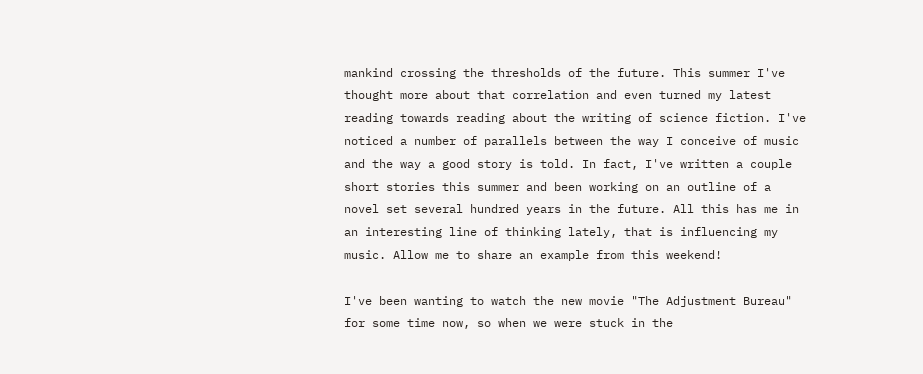mankind crossing the thresholds of the future. This summer I've thought more about that correlation and even turned my latest reading towards reading about the writing of science fiction. I've noticed a number of parallels between the way I conceive of music and the way a good story is told. In fact, I've written a couple short stories this summer and been working on an outline of a novel set several hundred years in the future. All this has me in an interesting line of thinking lately, that is influencing my music. Allow me to share an example from this weekend!

I've been wanting to watch the new movie "The Adjustment Bureau" for some time now, so when we were stuck in the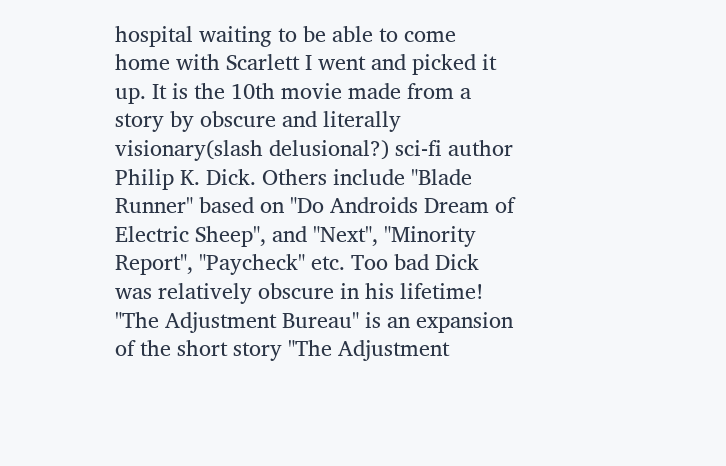hospital waiting to be able to come home with Scarlett I went and picked it up. It is the 10th movie made from a story by obscure and literally visionary(slash delusional?) sci-fi author Philip K. Dick. Others include "Blade Runner" based on "Do Androids Dream of Electric Sheep", and "Next", "Minority Report", "Paycheck" etc. Too bad Dick was relatively obscure in his lifetime! "The Adjustment Bureau" is an expansion of the short story "The Adjustment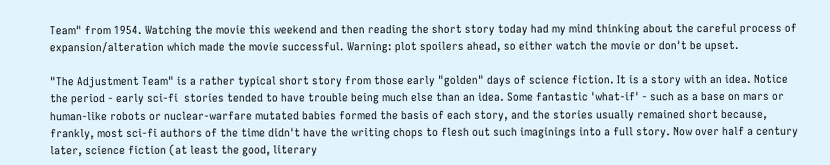Team" from 1954. Watching the movie this weekend and then reading the short story today had my mind thinking about the careful process of expansion/alteration which made the movie successful. Warning: plot spoilers ahead, so either watch the movie or don't be upset.

"The Adjustment Team" is a rather typical short story from those early "golden" days of science fiction. It is a story with an idea. Notice the period - early sci-fi  stories tended to have trouble being much else than an idea. Some fantastic 'what-if' - such as a base on mars or human-like robots or nuclear-warfare mutated babies formed the basis of each story, and the stories usually remained short because, frankly, most sci-fi authors of the time didn't have the writing chops to flesh out such imaginings into a full story. Now over half a century later, science fiction (at least the good, literary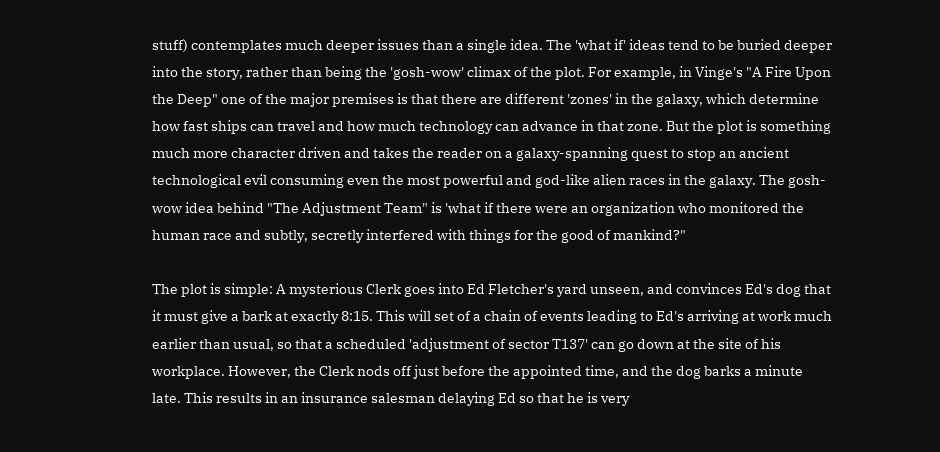stuff) contemplates much deeper issues than a single idea. The 'what if' ideas tend to be buried deeper into the story, rather than being the 'gosh-wow' climax of the plot. For example, in Vinge's "A Fire Upon the Deep" one of the major premises is that there are different 'zones' in the galaxy, which determine how fast ships can travel and how much technology can advance in that zone. But the plot is something much more character driven and takes the reader on a galaxy-spanning quest to stop an ancient technological evil consuming even the most powerful and god-like alien races in the galaxy. The gosh-wow idea behind "The Adjustment Team" is 'what if there were an organization who monitored the human race and subtly, secretly interfered with things for the good of mankind?"

The plot is simple: A mysterious Clerk goes into Ed Fletcher's yard unseen, and convinces Ed's dog that it must give a bark at exactly 8:15. This will set of a chain of events leading to Ed's arriving at work much earlier than usual, so that a scheduled 'adjustment of sector T137' can go down at the site of his workplace. However, the Clerk nods off just before the appointed time, and the dog barks a minute late. This results in an insurance salesman delaying Ed so that he is very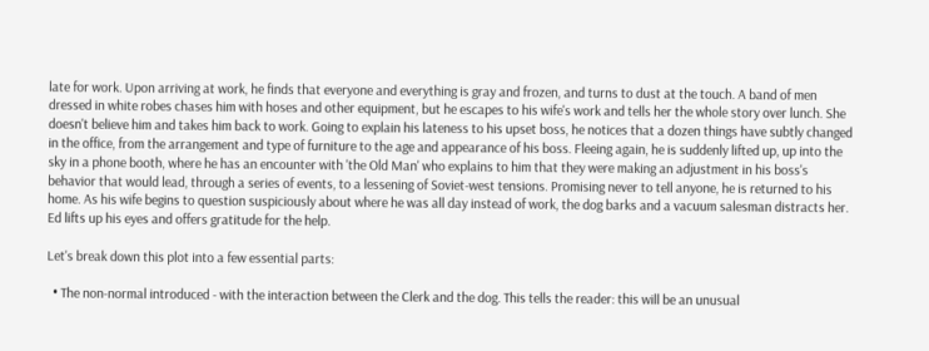late for work. Upon arriving at work, he finds that everyone and everything is gray and frozen, and turns to dust at the touch. A band of men dressed in white robes chases him with hoses and other equipment, but he escapes to his wife's work and tells her the whole story over lunch. She doesn't believe him and takes him back to work. Going to explain his lateness to his upset boss, he notices that a dozen things have subtly changed in the office, from the arrangement and type of furniture to the age and appearance of his boss. Fleeing again, he is suddenly lifted up, up into the sky in a phone booth, where he has an encounter with 'the Old Man' who explains to him that they were making an adjustment in his boss's behavior that would lead, through a series of events, to a lessening of Soviet-west tensions. Promising never to tell anyone, he is returned to his home. As his wife begins to question suspiciously about where he was all day instead of work, the dog barks and a vacuum salesman distracts her. Ed lifts up his eyes and offers gratitude for the help.

Let's break down this plot into a few essential parts:

  • The non-normal introduced - with the interaction between the Clerk and the dog. This tells the reader: this will be an unusual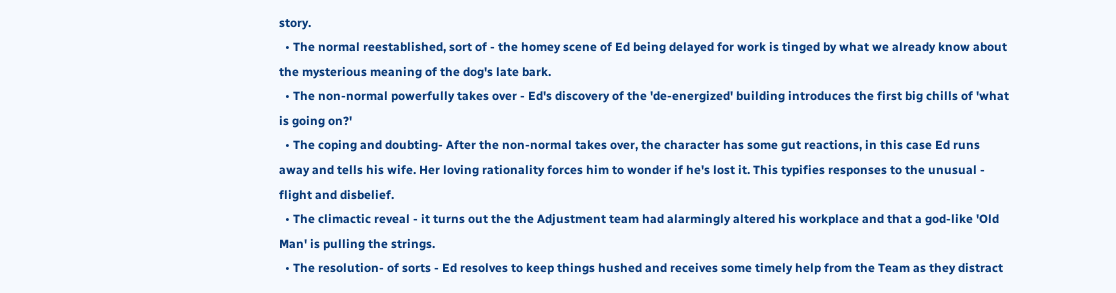story.
  • The normal reestablished, sort of - the homey scene of Ed being delayed for work is tinged by what we already know about the mysterious meaning of the dog's late bark.
  • The non-normal powerfully takes over - Ed's discovery of the 'de-energized' building introduces the first big chills of 'what is going on?'
  • The coping and doubting- After the non-normal takes over, the character has some gut reactions, in this case Ed runs away and tells his wife. Her loving rationality forces him to wonder if he's lost it. This typifies responses to the unusual - flight and disbelief.
  • The climactic reveal - it turns out the the Adjustment team had alarmingly altered his workplace and that a god-like 'Old Man' is pulling the strings.
  • The resolution- of sorts - Ed resolves to keep things hushed and receives some timely help from the Team as they distract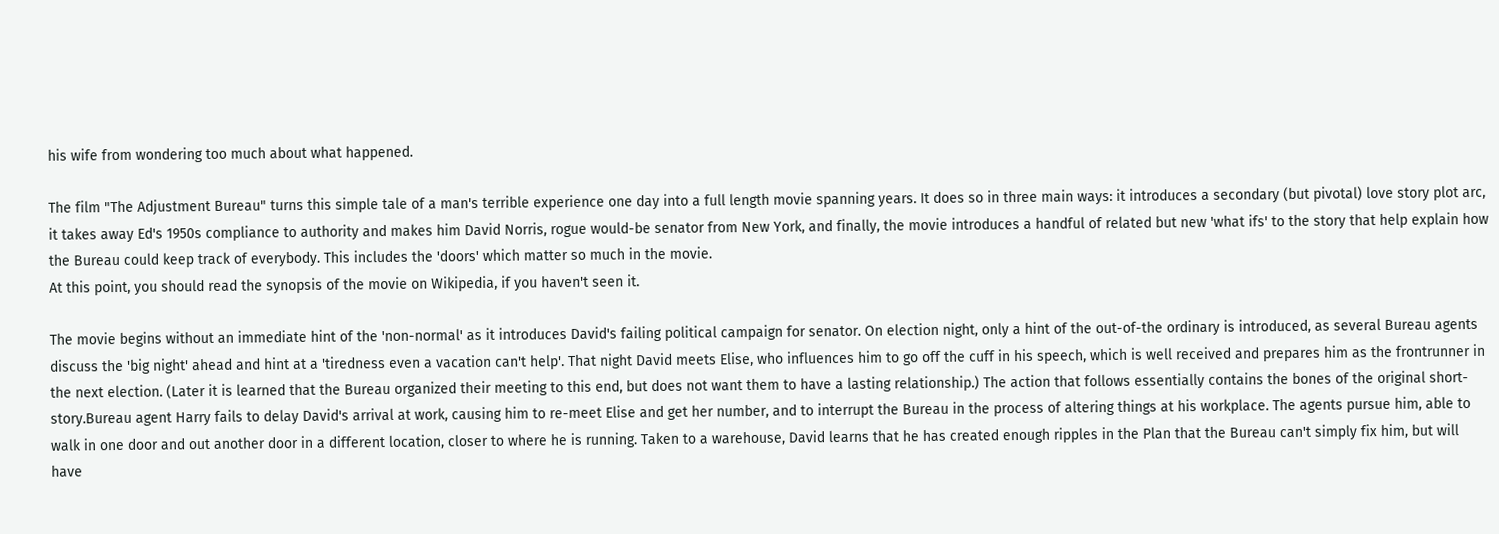his wife from wondering too much about what happened.

The film "The Adjustment Bureau" turns this simple tale of a man's terrible experience one day into a full length movie spanning years. It does so in three main ways: it introduces a secondary (but pivotal) love story plot arc, it takes away Ed's 1950s compliance to authority and makes him David Norris, rogue would-be senator from New York, and finally, the movie introduces a handful of related but new 'what ifs' to the story that help explain how the Bureau could keep track of everybody. This includes the 'doors' which matter so much in the movie.
At this point, you should read the synopsis of the movie on Wikipedia, if you haven't seen it.

The movie begins without an immediate hint of the 'non-normal' as it introduces David's failing political campaign for senator. On election night, only a hint of the out-of-the ordinary is introduced, as several Bureau agents discuss the 'big night' ahead and hint at a 'tiredness even a vacation can't help'. That night David meets Elise, who influences him to go off the cuff in his speech, which is well received and prepares him as the frontrunner in the next election. (Later it is learned that the Bureau organized their meeting to this end, but does not want them to have a lasting relationship.) The action that follows essentially contains the bones of the original short-story.Bureau agent Harry fails to delay David's arrival at work, causing him to re-meet Elise and get her number, and to interrupt the Bureau in the process of altering things at his workplace. The agents pursue him, able to walk in one door and out another door in a different location, closer to where he is running. Taken to a warehouse, David learns that he has created enough ripples in the Plan that the Bureau can't simply fix him, but will have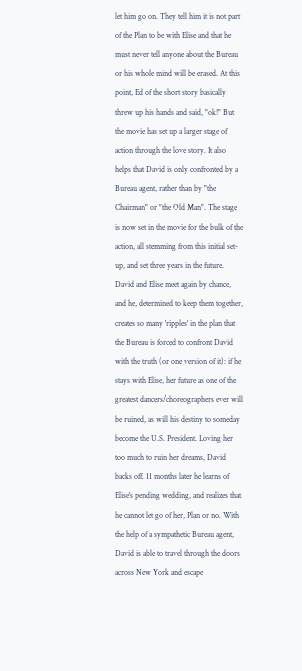let him go on. They tell him it is not part of the Plan to be with Elise and that he must never tell anyone about the Bureau or his whole mind will be erased. At this point, Ed of the short story basically threw up his hands and said, "ok!" But the movie has set up a larger stage of action through the love story. It also helps that David is only confronted by a Bureau agent, rather than by "the Chairman" or "the Old Man". The stage is now set in the movie for the bulk of the action, all stemming from this initial set-up, and set three years in the future. David and Elise meet again by chance, and he, determined to keep them together, creates so many 'ripples' in the plan that the Bureau is forced to confront David with the truth (or one version of it): if he stays with Elise, her future as one of the greatest dancers/choreographers ever will be ruined, as will his destiny to someday become the U.S. President. Loving her too much to ruin her dreams, David backs off. 11 months later he learns of Elise's pending wedding, and realizes that he cannot let go of her, Plan or no. With the help of a sympathetic Bureau agent, David is able to travel through the doors across New York and escape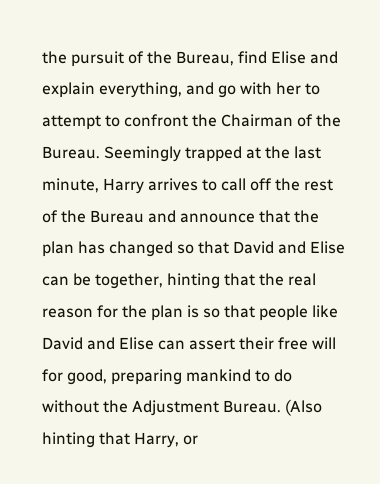the pursuit of the Bureau, find Elise and explain everything, and go with her to attempt to confront the Chairman of the Bureau. Seemingly trapped at the last minute, Harry arrives to call off the rest of the Bureau and announce that the plan has changed so that David and Elise can be together, hinting that the real reason for the plan is so that people like David and Elise can assert their free will for good, preparing mankind to do without the Adjustment Bureau. (Also hinting that Harry, or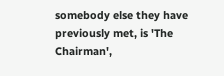somebody else they have previously met, is 'The Chairman',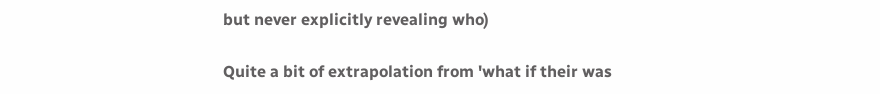but never explicitly revealing who)

Quite a bit of extrapolation from 'what if their was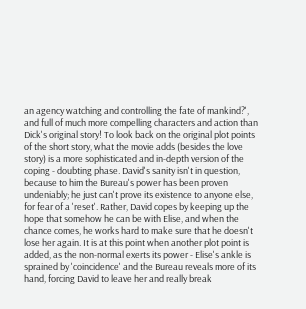an agency watching and controlling the fate of mankind?', and full of much more compelling characters and action than Dick's original story! To look back on the original plot points of the short story, what the movie adds (besides the love story) is a more sophisticated and in-depth version of the coping - doubting phase. David's sanity isn't in question, because to him the Bureau's power has been proven undeniably; he just can't prove its existence to anyone else, for fear of a 'reset'. Rather, David copes by keeping up the hope that somehow he can be with Elise, and when the chance comes, he works hard to make sure that he doesn't lose her again. It is at this point when another plot point is added, as the non-normal exerts its power - Elise's ankle is sprained by 'coincidence' and the Bureau reveals more of its hand, forcing David to leave her and really break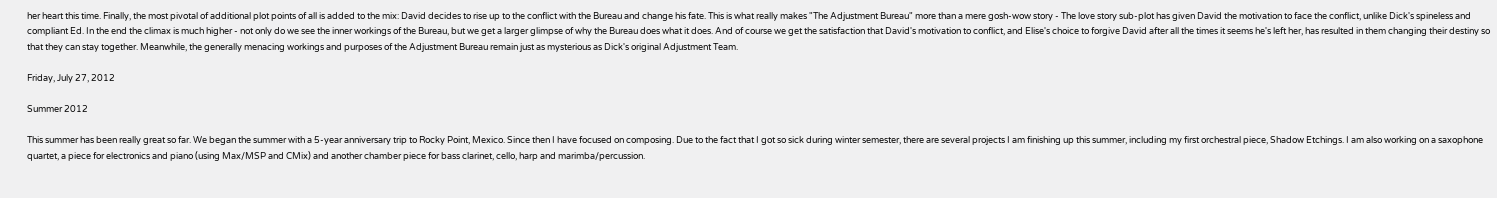her heart this time. Finally, the most pivotal of additional plot points of all is added to the mix: David decides to rise up to the conflict with the Bureau and change his fate. This is what really makes "The Adjustment Bureau" more than a mere gosh-wow story - The love story sub-plot has given David the motivation to face the conflict, unlike Dick's spineless and compliant Ed. In the end the climax is much higher - not only do we see the inner workings of the Bureau, but we get a larger glimpse of why the Bureau does what it does. And of course we get the satisfaction that David's motivation to conflict, and Elise's choice to forgive David after all the times it seems he's left her, has resulted in them changing their destiny so that they can stay together. Meanwhile, the generally menacing workings and purposes of the Adjustment Bureau remain just as mysterious as Dick's original Adjustment Team.

Friday, July 27, 2012

Summer 2012

This summer has been really great so far. We began the summer with a 5-year anniversary trip to Rocky Point, Mexico. Since then I have focused on composing. Due to the fact that I got so sick during winter semester, there are several projects I am finishing up this summer, including my first orchestral piece, Shadow Etchings. I am also working on a saxophone quartet, a piece for electronics and piano (using Max/MSP and CMix) and another chamber piece for bass clarinet, cello, harp and marimba/percussion.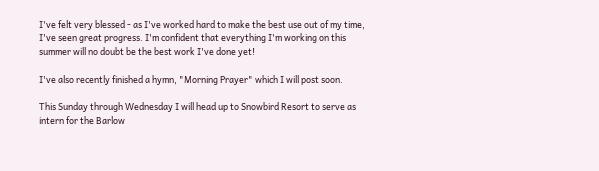I've felt very blessed - as I've worked hard to make the best use out of my time, I've seen great progress. I'm confident that everything I'm working on this summer will no doubt be the best work I've done yet!

I've also recently finished a hymn, "Morning Prayer" which I will post soon.

This Sunday through Wednesday I will head up to Snowbird Resort to serve as intern for the Barlow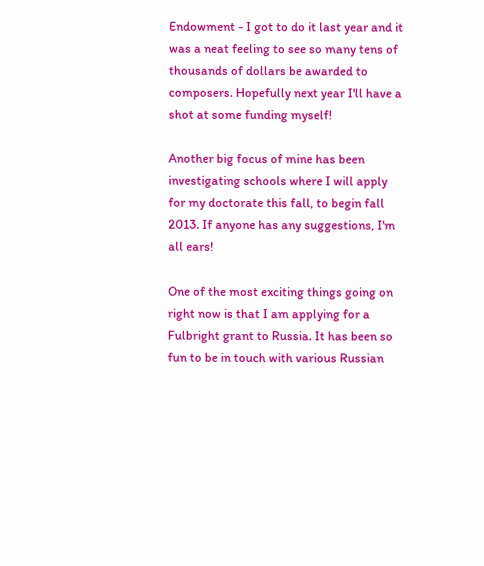Endowment - I got to do it last year and it was a neat feeling to see so many tens of thousands of dollars be awarded to composers. Hopefully next year I'll have a shot at some funding myself!

Another big focus of mine has been investigating schools where I will apply for my doctorate this fall, to begin fall 2013. If anyone has any suggestions, I'm all ears!

One of the most exciting things going on right now is that I am applying for a Fulbright grant to Russia. It has been so fun to be in touch with various Russian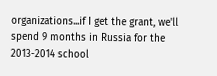organizations...if I get the grant, we'll spend 9 months in Russia for the 2013-2014 school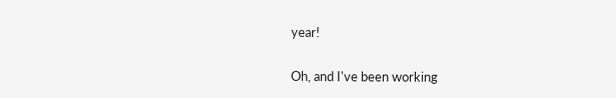year!

Oh, and I've been working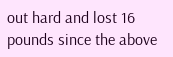out hard and lost 16 pounds since the above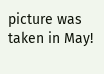picture was taken in May!